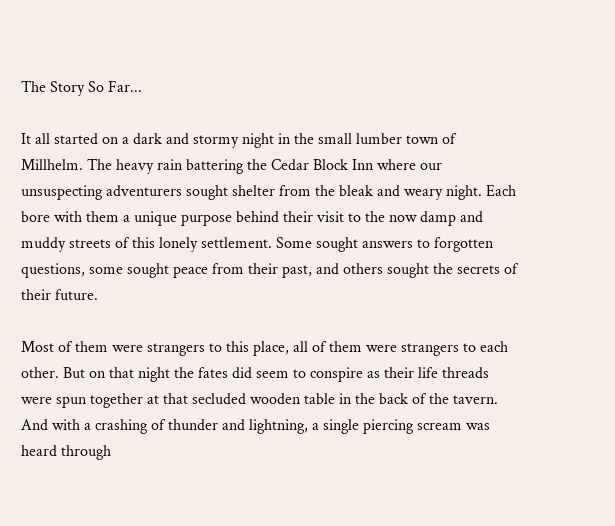The Story So Far...

It all started on a dark and stormy night in the small lumber town of Millhelm. The heavy rain battering the Cedar Block Inn where our unsuspecting adventurers sought shelter from the bleak and weary night. Each bore with them a unique purpose behind their visit to the now damp and muddy streets of this lonely settlement. Some sought answers to forgotten questions, some sought peace from their past, and others sought the secrets of their future.

Most of them were strangers to this place, all of them were strangers to each other. But on that night the fates did seem to conspire as their life threads were spun together at that secluded wooden table in the back of the tavern.
And with a crashing of thunder and lightning, a single piercing scream was heard through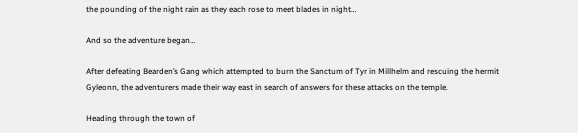the pounding of the night rain as they each rose to meet blades in night…

And so the adventure began…

After defeating Bearden’s Gang which attempted to burn the Sanctum of Tyr in Millhelm and rescuing the hermit Gyleonn, the adventurers made their way east in search of answers for these attacks on the temple.

Heading through the town of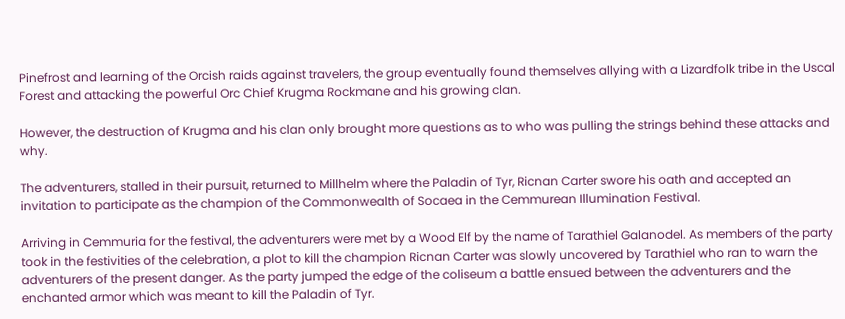Pinefrost and learning of the Orcish raids against travelers, the group eventually found themselves allying with a Lizardfolk tribe in the Uscal Forest and attacking the powerful Orc Chief Krugma Rockmane and his growing clan.

However, the destruction of Krugma and his clan only brought more questions as to who was pulling the strings behind these attacks and why.

The adventurers, stalled in their pursuit, returned to Millhelm where the Paladin of Tyr, Ricnan Carter swore his oath and accepted an invitation to participate as the champion of the Commonwealth of Socaea in the Cemmurean Illumination Festival.

Arriving in Cemmuria for the festival, the adventurers were met by a Wood Elf by the name of Tarathiel Galanodel. As members of the party took in the festivities of the celebration, a plot to kill the champion Ricnan Carter was slowly uncovered by Tarathiel who ran to warn the adventurers of the present danger. As the party jumped the edge of the coliseum a battle ensued between the adventurers and the enchanted armor which was meant to kill the Paladin of Tyr.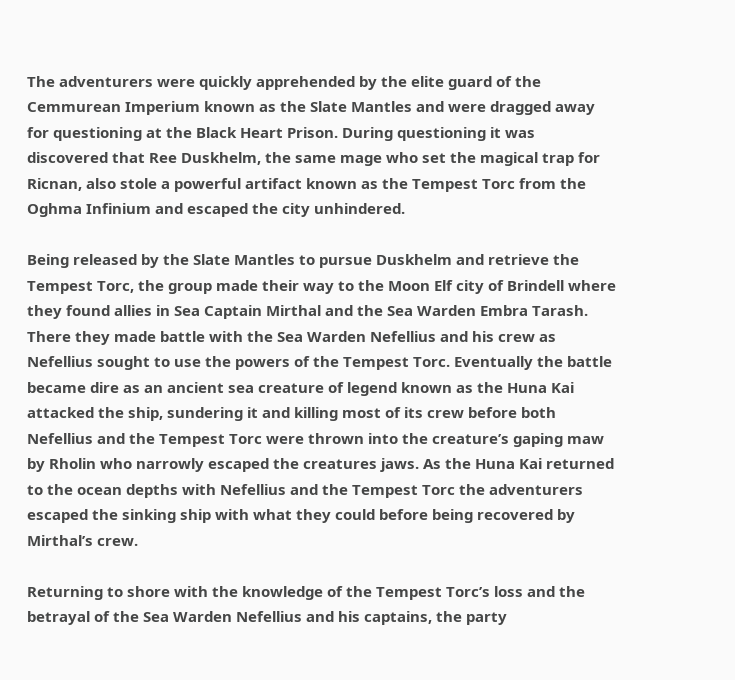The adventurers were quickly apprehended by the elite guard of the Cemmurean Imperium known as the Slate Mantles and were dragged away for questioning at the Black Heart Prison. During questioning it was discovered that Ree Duskhelm, the same mage who set the magical trap for Ricnan, also stole a powerful artifact known as the Tempest Torc from the Oghma Infinium and escaped the city unhindered.

Being released by the Slate Mantles to pursue Duskhelm and retrieve the Tempest Torc, the group made their way to the Moon Elf city of Brindell where they found allies in Sea Captain Mirthal and the Sea Warden Embra Tarash. There they made battle with the Sea Warden Nefellius and his crew as Nefellius sought to use the powers of the Tempest Torc. Eventually the battle became dire as an ancient sea creature of legend known as the Huna Kai attacked the ship, sundering it and killing most of its crew before both Nefellius and the Tempest Torc were thrown into the creature’s gaping maw by Rholin who narrowly escaped the creatures jaws. As the Huna Kai returned to the ocean depths with Nefellius and the Tempest Torc the adventurers escaped the sinking ship with what they could before being recovered by Mirthal’s crew.

Returning to shore with the knowledge of the Tempest Torc’s loss and the betrayal of the Sea Warden Nefellius and his captains, the party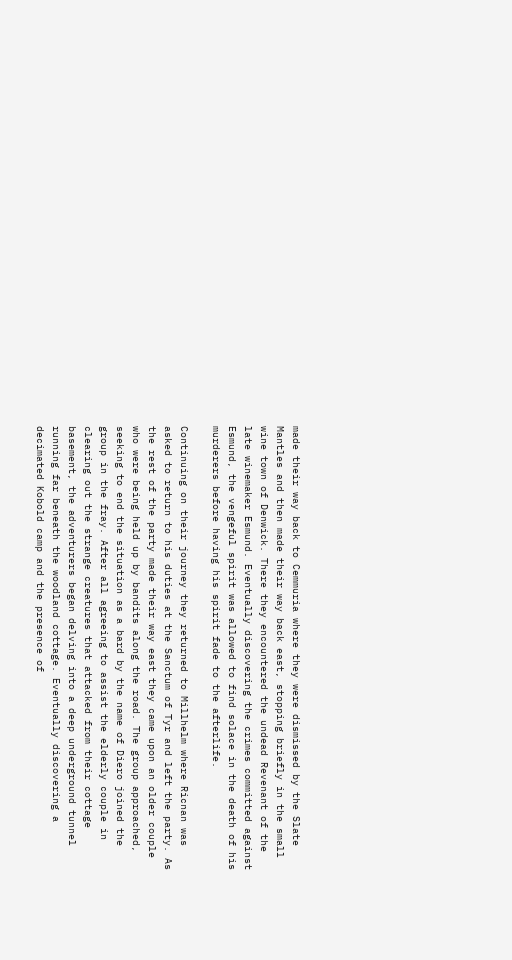made their way back to Cemmuria where they were dismissed by the Slate Mantles and then made their way back east, stopping briefly in the small wine town of Denwick. There they encountered the undead Revenant of the late winemaker Esmund. Eventually discovering the crimes committed against Esmund, the vengeful spirit was allowed to find solace in the death of his murderers before having his spirit fade to the afterlife.

Continuing on their journey they returned to Millhelm where Ricnan was asked to return to his duties at the Sanctum of Tyr and left the party. As the rest of the party made their way east they came upon an older couple who were being held up by bandits along the road. The group approached, seeking to end the situation as a bard by the name of Diero joined the group in the fray. After all agreeing to assist the elderly couple in clearing out the strange creatures that attacked from their cottage basement, the adventurers began delving into a deep underground tunnel running far beneath the woodland cottage. Eventually discovering a decimated Kobold camp and the presence of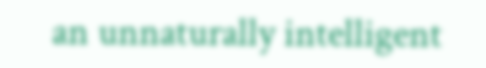an unnaturally intelligent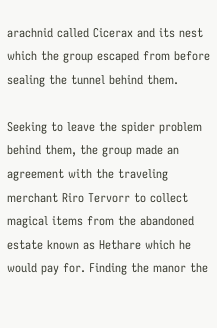arachnid called Cicerax and its nest which the group escaped from before sealing the tunnel behind them.

Seeking to leave the spider problem behind them, the group made an agreement with the traveling merchant Riro Tervorr to collect magical items from the abandoned estate known as Hethare which he would pay for. Finding the manor the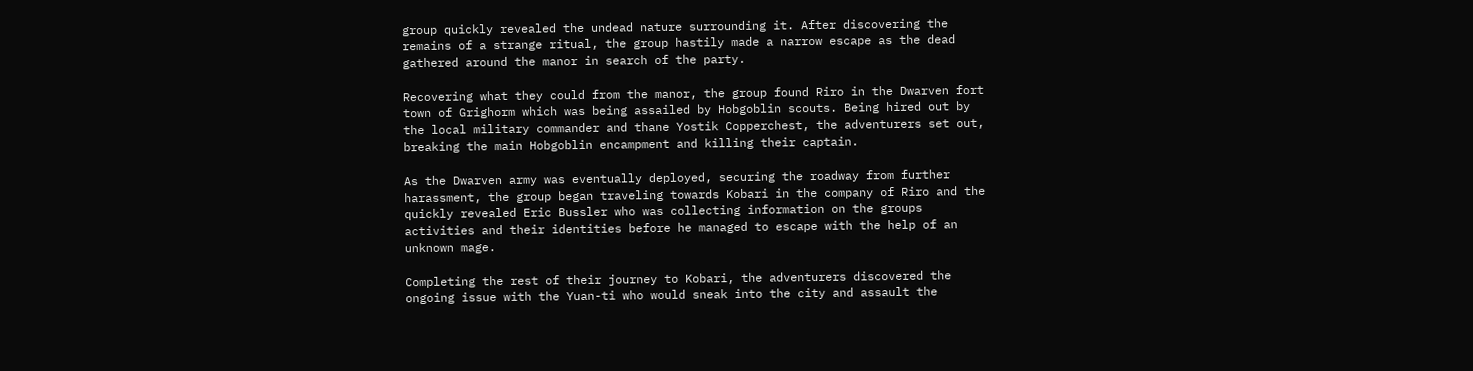group quickly revealed the undead nature surrounding it. After discovering the remains of a strange ritual, the group hastily made a narrow escape as the dead gathered around the manor in search of the party.

Recovering what they could from the manor, the group found Riro in the Dwarven fort town of Grighorm which was being assailed by Hobgoblin scouts. Being hired out by the local military commander and thane Yostik Copperchest, the adventurers set out, breaking the main Hobgoblin encampment and killing their captain.

As the Dwarven army was eventually deployed, securing the roadway from further harassment, the group began traveling towards Kobari in the company of Riro and the quickly revealed Eric Bussler who was collecting information on the groups activities and their identities before he managed to escape with the help of an unknown mage.

Completing the rest of their journey to Kobari, the adventurers discovered the ongoing issue with the Yuan-ti who would sneak into the city and assault the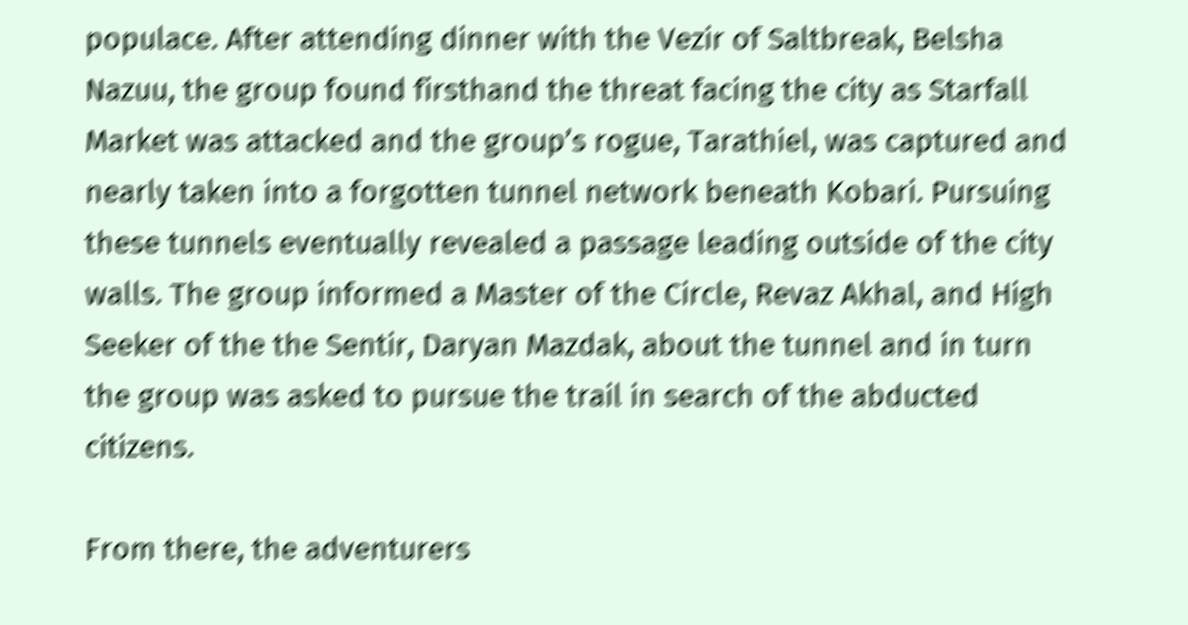populace. After attending dinner with the Vezir of Saltbreak, Belsha Nazuu, the group found firsthand the threat facing the city as Starfall Market was attacked and the group’s rogue, Tarathiel, was captured and nearly taken into a forgotten tunnel network beneath Kobari. Pursuing these tunnels eventually revealed a passage leading outside of the city walls. The group informed a Master of the Circle, Revaz Akhal, and High Seeker of the the Sentir, Daryan Mazdak, about the tunnel and in turn the group was asked to pursue the trail in search of the abducted citizens.

From there, the adventurers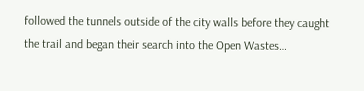followed the tunnels outside of the city walls before they caught the trail and began their search into the Open Wastes…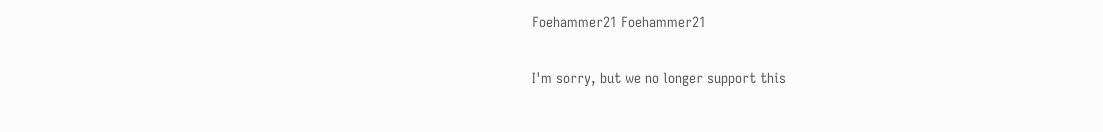Foehammer21 Foehammer21

I'm sorry, but we no longer support this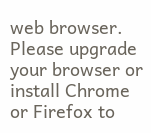web browser. Please upgrade your browser or install Chrome or Firefox to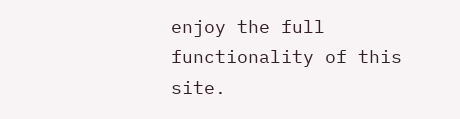enjoy the full functionality of this site.